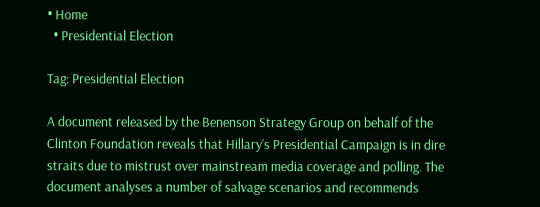• Home
  • Presidential Election

Tag: Presidential Election

A document released by the Benenson Strategy Group on behalf of the Clinton Foundation reveals that Hillary’s Presidential Campaign is in dire straits due to mistrust over mainstream media coverage and polling. The document analyses a number of salvage scenarios and recommends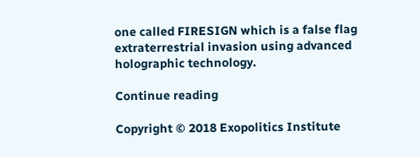one called FIRESIGN which is a false flag extraterrestrial invasion using advanced holographic technology.

Continue reading

Copyright © 2018 Exopolitics Institute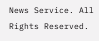News Service. All Rights Reserved.